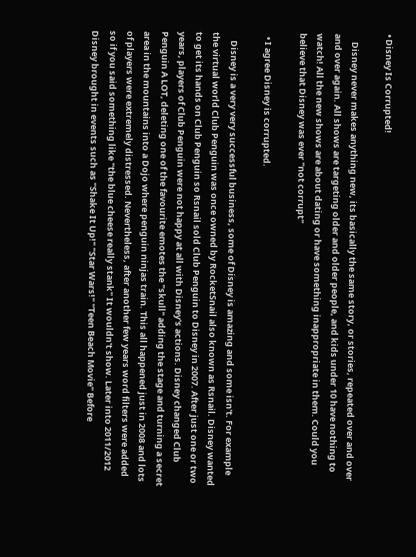• Disney Is Corrupted!

    Disney never makes anything new, its basically the same story, or stories, repeated over and over and over again. All shows are targeting older and older people, and kids under 10 have nothing to watch! All the new shows are about dating or have something inappropriate in them. Could you believe that Disney was ever "not corrupt"

  • I agree Disney is corrupted.

    Disney is a very very successful business, some of Disney is amazing and some isn't. For example the virtual world Club Penguin was once owned by RocketSnail also known as Rsnail. Disney wanted to get its hands on Club Penguin so Rsnail sold Club Penguin to Disney in 2007. After just one or two years, players of Club Penguin were not happy at all with Disney's actions. Disney changed Club Penguin A LOT, deleting one of the favourite emotes the "skull" adding the stage and turning a secret area in the mountains into a Dojo where penguin ninjas train. This all happened just in 2008 and lots of players were extremely distressed. Nevertheless, after another few years word filters were added so if you said something like "the blue cheese really stank" It wouldn't show. Later into 2011/2012 Disney brought in events such as "Shake It Up!" "Star Wars!" "Teen Beach Movie" Before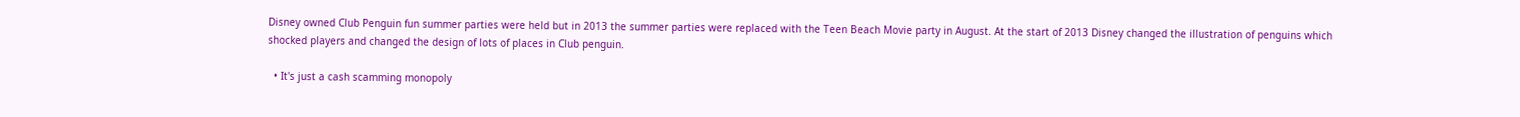Disney owned Club Penguin fun summer parties were held but in 2013 the summer parties were replaced with the Teen Beach Movie party in August. At the start of 2013 Disney changed the illustration of penguins which shocked players and changed the design of lots of places in Club penguin.

  • It's just a cash scamming monopoly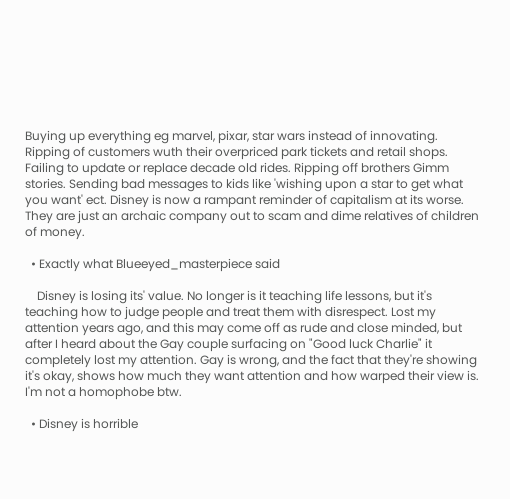Buying up everything eg marvel, pixar, star wars instead of innovating. Ripping of customers wuth their overpriced park tickets and retail shops. Failing to update or replace decade old rides. Ripping off brothers Gimm stories. Sending bad messages to kids like 'wishing upon a star to get what you want' ect. Disney is now a rampant reminder of capitalism at its worse. They are just an archaic company out to scam and dime relatives of children of money.

  • Exactly what Blueeyed_masterpiece said

    Disney is losing its' value. No longer is it teaching life lessons, but it's teaching how to judge people and treat them with disrespect. Lost my attention years ago, and this may come off as rude and close minded, but after I heard about the Gay couple surfacing on "Good luck Charlie" it completely lost my attention. Gay is wrong, and the fact that they're showing it's okay, shows how much they want attention and how warped their view is. I'm not a homophobe btw.

  • Disney is horrible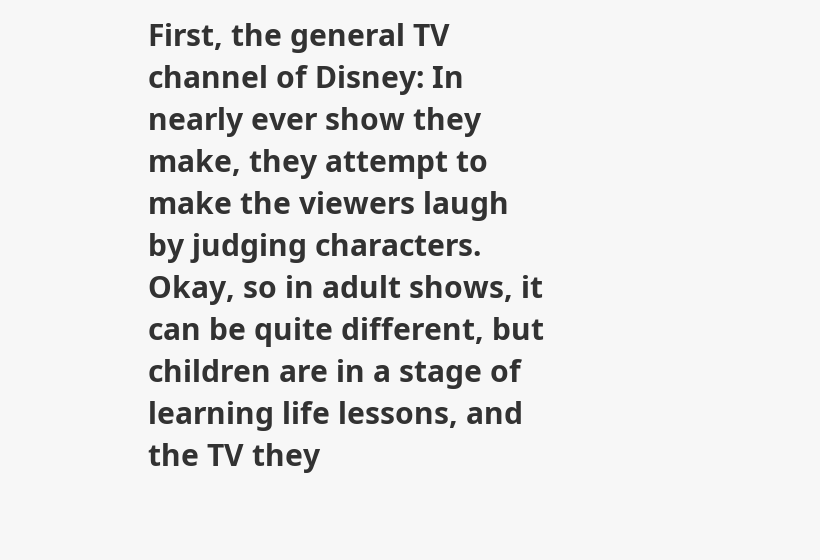First, the general TV channel of Disney: In nearly ever show they make, they attempt to make the viewers laugh by judging characters. Okay, so in adult shows, it can be quite different, but children are in a stage of learning life lessons, and the TV they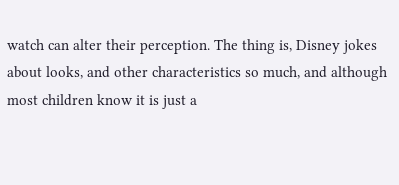watch can alter their perception. The thing is, Disney jokes about looks, and other characteristics so much, and although most children know it is just a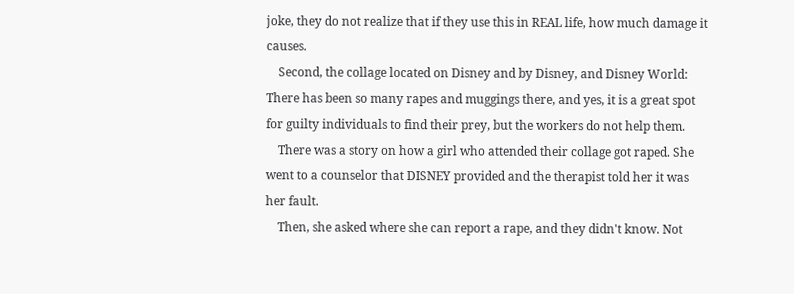joke, they do not realize that if they use this in REAL life, how much damage it causes.
    Second, the collage located on Disney and by Disney, and Disney World: There has been so many rapes and muggings there, and yes, it is a great spot for guilty individuals to find their prey, but the workers do not help them.
    There was a story on how a girl who attended their collage got raped. She went to a counselor that DISNEY provided and the therapist told her it was her fault.
    Then, she asked where she can report a rape, and they didn't know. Not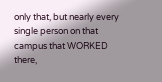only that, but nearly every single person on that campus that WORKED there,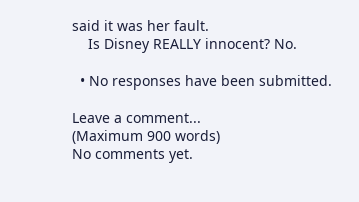said it was her fault.
    Is Disney REALLY innocent? No.

  • No responses have been submitted.

Leave a comment...
(Maximum 900 words)
No comments yet.